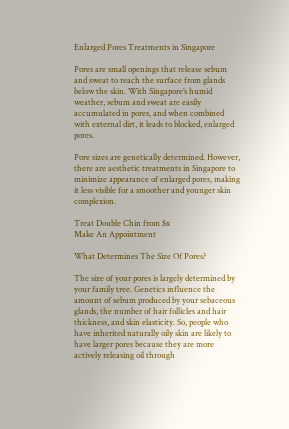Enlarged Pores Treatments in Singapore

Pores are small openings that release sebum and sweat to reach the surface from glands below the skin. With Singapore’s humid weather, sebum and sweat are easily accumulated in pores, and when combined with external dirt, it leads to blocked, enlarged pores.

Pore sizes are genetically determined. However, there are aesthetic treatments in Singapore to minimize appearance of enlarged pores, making it less visible for a smoother and younger skin complexion.

Treat Double Chin from $x
Make An Appointment

What Determines The Size Of Pores?

The size of your pores is largely determined by your family tree. Genetics influence the amount of sebum produced by your sebaceous glands, the number of hair follicles and hair thickness, and skin elasticity. So, people who have inherited naturally oily skin are likely to have larger pores because they are more actively releasing oil through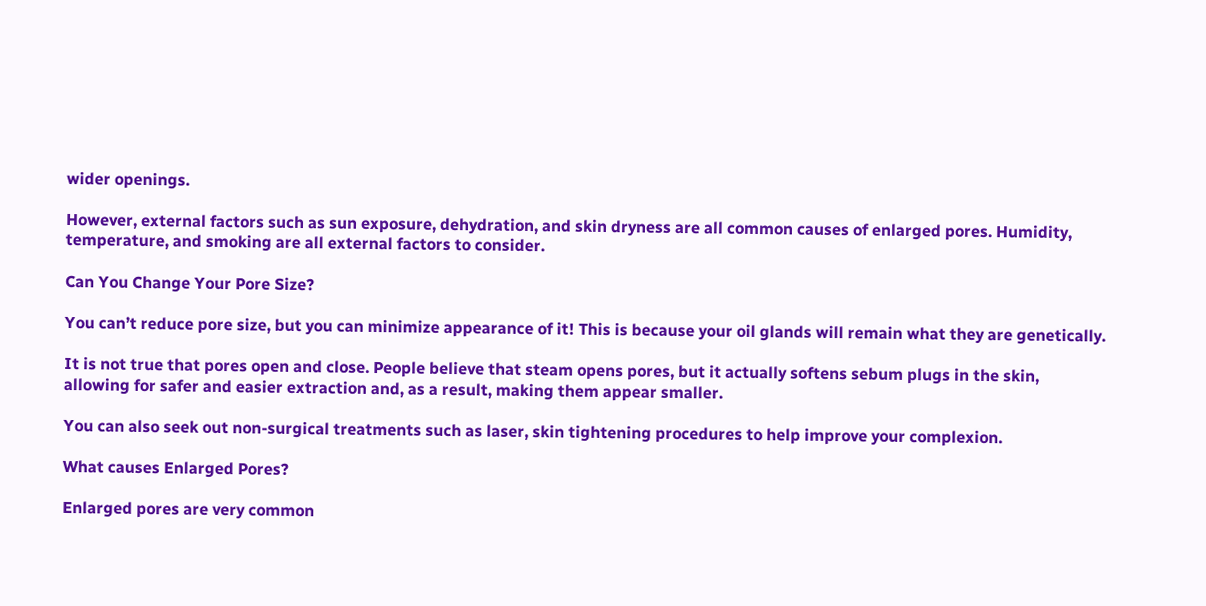wider openings.

However, external factors such as sun exposure, dehydration, and skin dryness are all common causes of enlarged pores. Humidity, temperature, and smoking are all external factors to consider.

Can You Change Your Pore Size?

You can’t reduce pore size, but you can minimize appearance of it! This is because your oil glands will remain what they are genetically.

It is not true that pores open and close. People believe that steam opens pores, but it actually softens sebum plugs in the skin, allowing for safer and easier extraction and, as a result, making them appear smaller.

You can also seek out non-surgical treatments such as laser, skin tightening procedures to help improve your complexion.

What causes Enlarged Pores?

Enlarged pores are very common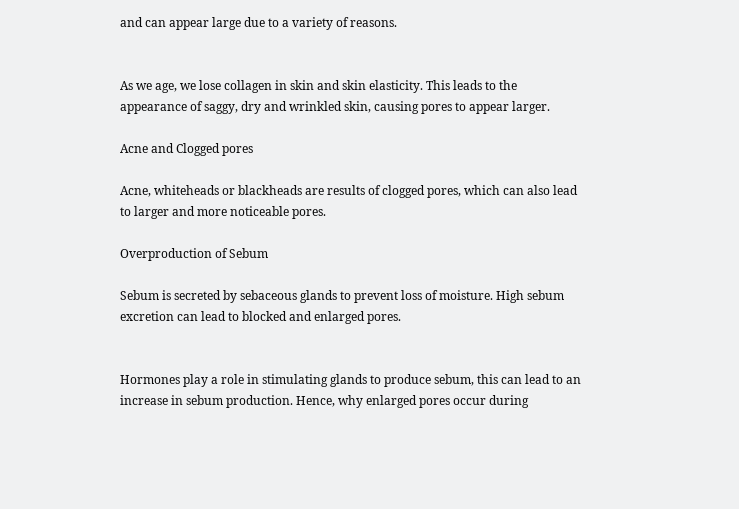and can appear large due to a variety of reasons.


As we age, we lose collagen in skin and skin elasticity. This leads to the appearance of saggy, dry and wrinkled skin, causing pores to appear larger.

Acne and Clogged pores

Acne, whiteheads or blackheads are results of clogged pores, which can also lead to larger and more noticeable pores.

Overproduction of Sebum

Sebum is secreted by sebaceous glands to prevent loss of moisture. High sebum excretion can lead to blocked and enlarged pores.


Hormones play a role in stimulating glands to produce sebum, this can lead to an increase in sebum production. Hence, why enlarged pores occur during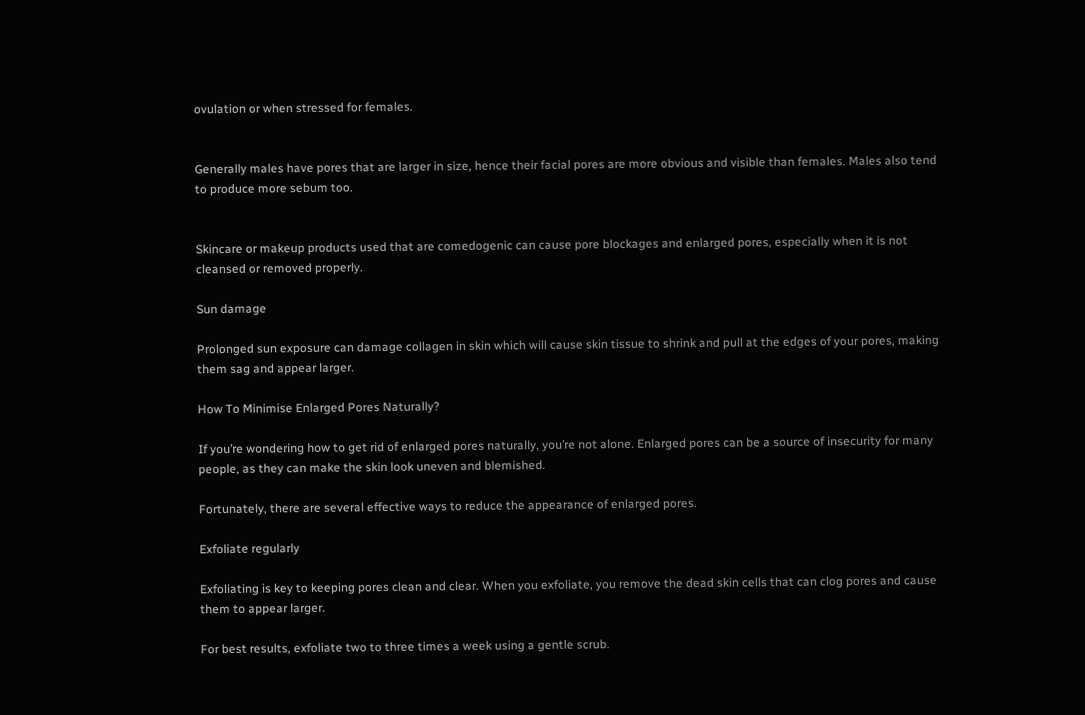ovulation or when stressed for females.


Generally males have pores that are larger in size, hence their facial pores are more obvious and visible than females. Males also tend to produce more sebum too.


Skincare or makeup products used that are comedogenic can cause pore blockages and enlarged pores, especially when it is not cleansed or removed properly.

Sun damage

Prolonged sun exposure can damage collagen in skin which will cause skin tissue to shrink and pull at the edges of your pores, making them sag and appear larger.

How To Minimise Enlarged Pores Naturally?

If you’re wondering how to get rid of enlarged pores naturally, you’re not alone. Enlarged pores can be a source of insecurity for many people, as they can make the skin look uneven and blemished.

Fortunately, there are several effective ways to reduce the appearance of enlarged pores.

Exfoliate regularly

Exfoliating is key to keeping pores clean and clear. When you exfoliate, you remove the dead skin cells that can clog pores and cause them to appear larger.

For best results, exfoliate two to three times a week using a gentle scrub.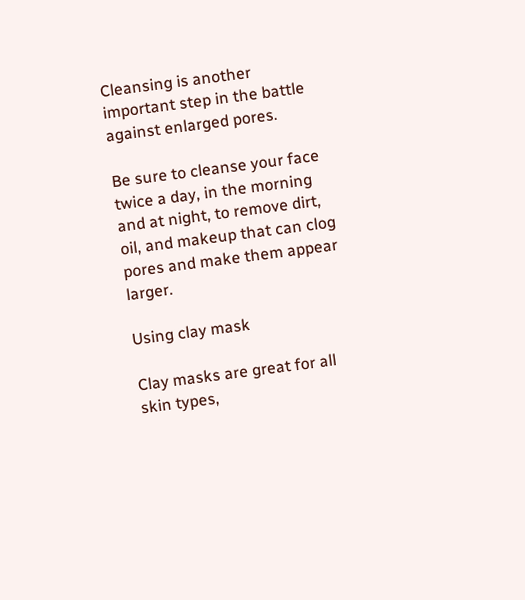Cleansing is another important step in the battle against enlarged pores.

Be sure to cleanse your face twice a day, in the morning and at night, to remove dirt, oil, and makeup that can clog pores and make them appear larger.

Using clay mask

Clay masks are great for all skin types,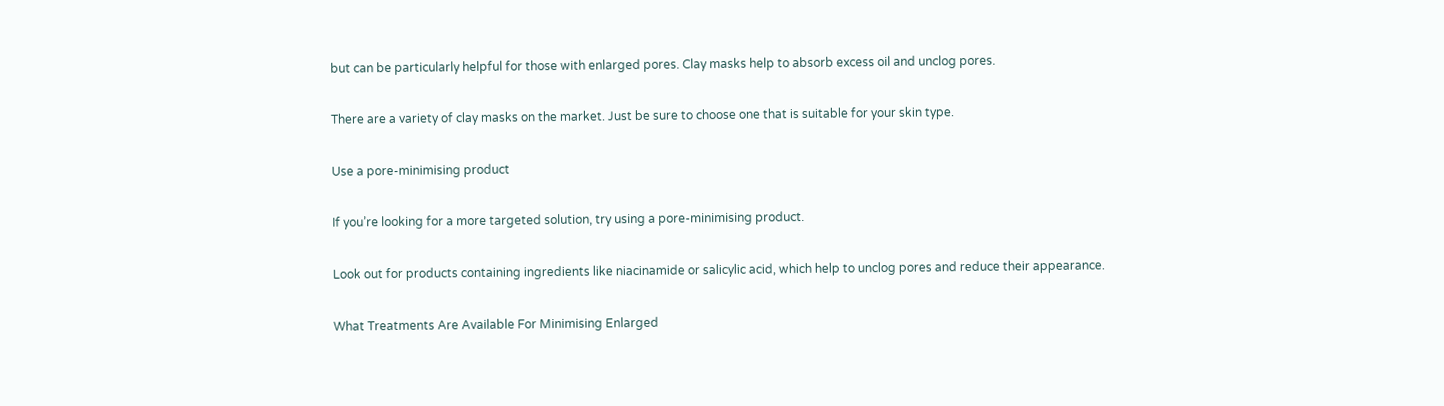but can be particularly helpful for those with enlarged pores. Clay masks help to absorb excess oil and unclog pores.

There are a variety of clay masks on the market. Just be sure to choose one that is suitable for your skin type.

Use a pore-minimising product

If you’re looking for a more targeted solution, try using a pore-minimising product.

Look out for products containing ingredients like niacinamide or salicylic acid, which help to unclog pores and reduce their appearance.

What Treatments Are Available For Minimising Enlarged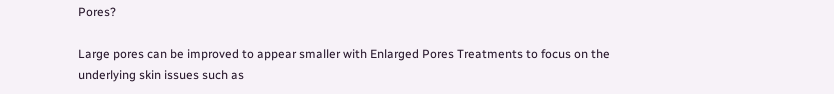Pores?

Large pores can be improved to appear smaller with Enlarged Pores Treatments to focus on the underlying skin issues such as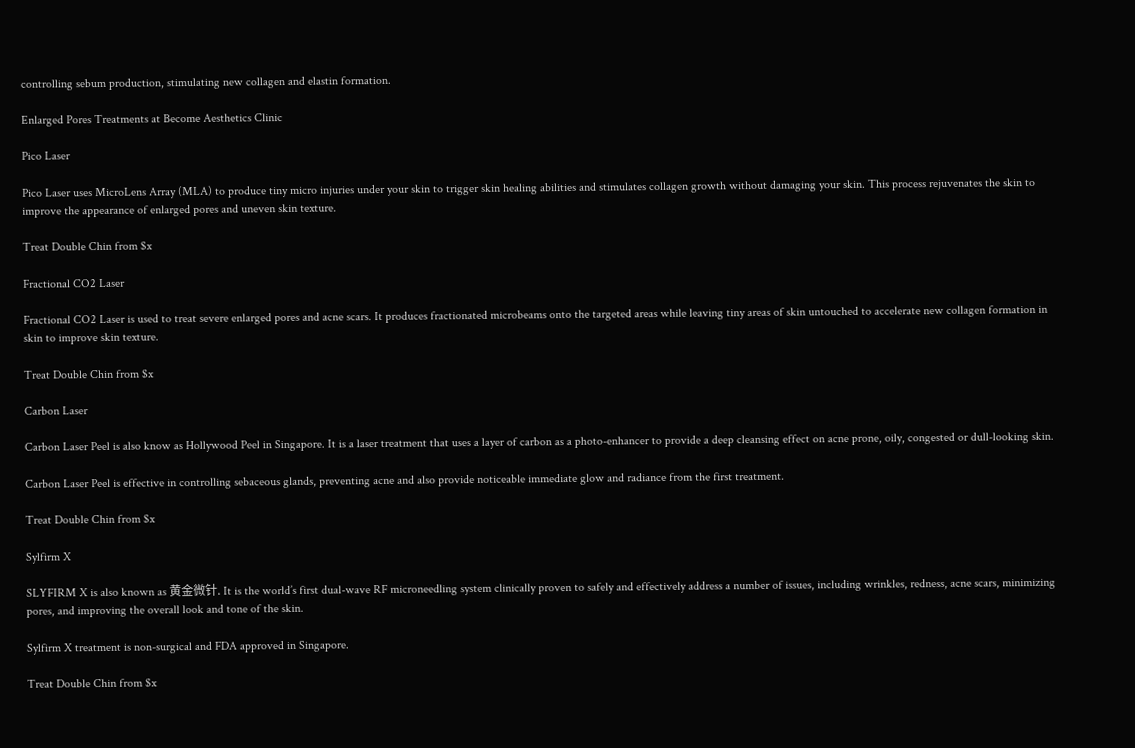controlling sebum production, stimulating new collagen and elastin formation.

Enlarged Pores Treatments at Become Aesthetics Clinic

Pico Laser

Pico Laser uses MicroLens Array (MLA) to produce tiny micro injuries under your skin to trigger skin healing abilities and stimulates collagen growth without damaging your skin. This process rejuvenates the skin to improve the appearance of enlarged pores and uneven skin texture.

Treat Double Chin from $x

Fractional CO2 Laser

Fractional CO2 Laser is used to treat severe enlarged pores and acne scars. It produces fractionated microbeams onto the targeted areas while leaving tiny areas of skin untouched to accelerate new collagen formation in skin to improve skin texture.

Treat Double Chin from $x

Carbon Laser

Carbon Laser Peel is also know as Hollywood Peel in Singapore. It is a laser treatment that uses a layer of carbon as a photo-enhancer to provide a deep cleansing effect on acne prone, oily, congested or dull-looking skin.

Carbon Laser Peel is effective in controlling sebaceous glands, preventing acne and also provide noticeable immediate glow and radiance from the first treatment.

Treat Double Chin from $x

Sylfirm X

SLYFIRM X is also known as 黄金微针. It is the world’s first dual-wave RF microneedling system clinically proven to safely and effectively address a number of issues, including wrinkles, redness, acne scars, minimizing pores, and improving the overall look and tone of the skin.

Sylfirm X treatment is non-surgical and FDA approved in Singapore.

Treat Double Chin from $x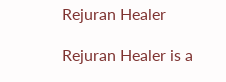Rejuran Healer

Rejuran Healer is a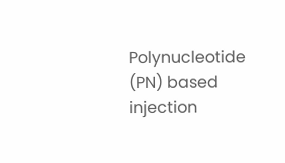Polynucleotide (PN) based injection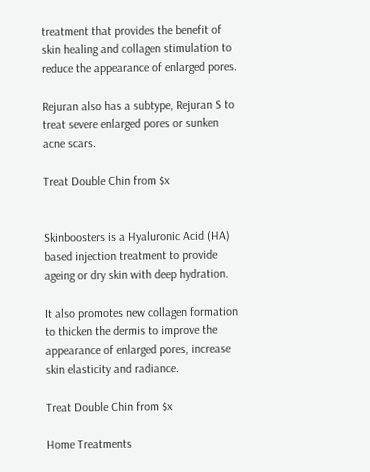treatment that provides the benefit of skin healing and collagen stimulation to reduce the appearance of enlarged pores.

Rejuran also has a subtype, Rejuran S to treat severe enlarged pores or sunken acne scars.

Treat Double Chin from $x


Skinboosters is a Hyaluronic Acid (HA) based injection treatment to provide ageing or dry skin with deep hydration.

It also promotes new collagen formation to thicken the dermis to improve the appearance of enlarged pores, increase skin elasticity and radiance.

Treat Double Chin from $x

Home Treatments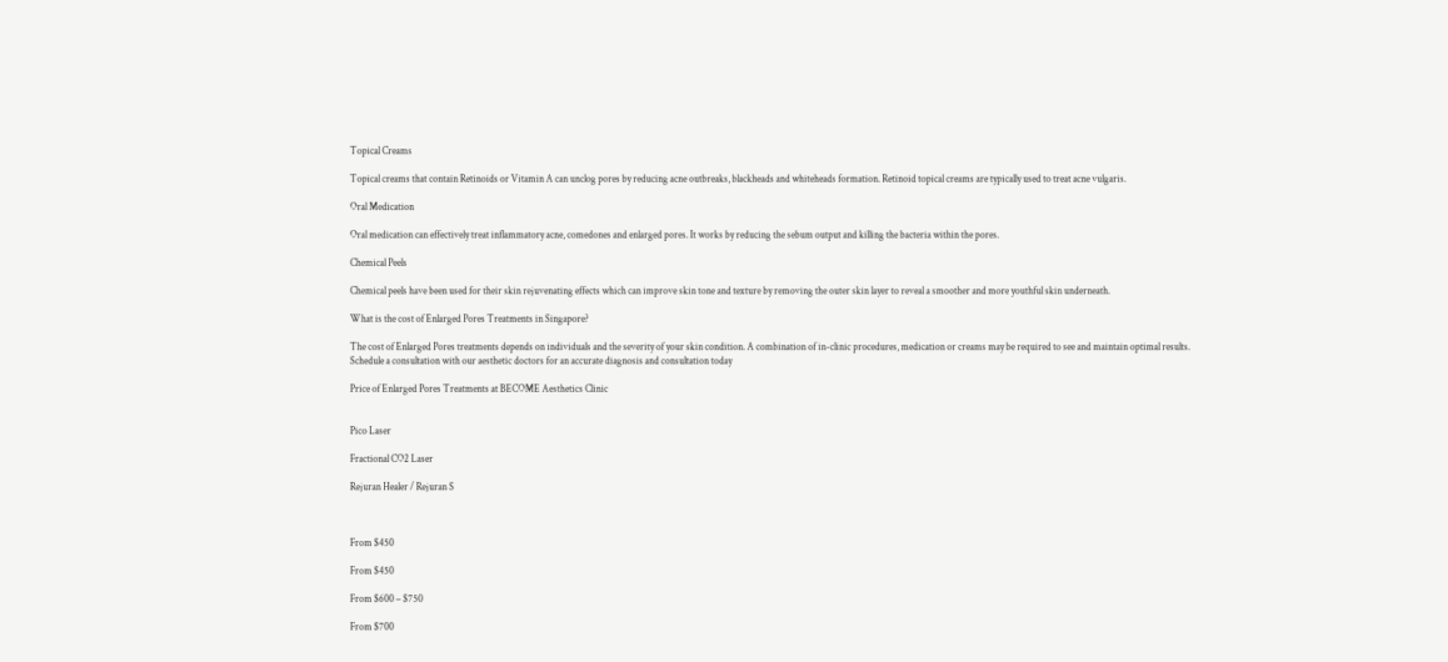Topical Creams

Topical creams that contain Retinoids or Vitamin A can unclog pores by reducing acne outbreaks, blackheads and whiteheads formation. Retinoid topical creams are typically used to treat acne vulgaris.

Oral Medication

Oral medication can effectively treat inflammatory acne, comedones and enlarged pores. It works by reducing the sebum output and killing the bacteria within the pores.

Chemical Peels

Chemical peels have been used for their skin rejuvenating effects which can improve skin tone and texture by removing the outer skin layer to reveal a smoother and more youthful skin underneath.

What is the cost of Enlarged Pores Treatments in Singapore?

The cost of Enlarged Pores treatments depends on individuals and the severity of your skin condition. A combination of in-clinic procedures, medication or creams may be required to see and maintain optimal results. Schedule a consultation with our aesthetic doctors for an accurate diagnosis and consultation today

Price of Enlarged Pores Treatments at BECOME Aesthetics Clinic


Pico Laser

Fractional CO2 Laser

Rejuran Healer / Rejuran S



From $450

From $450

From $600 – $750

From $700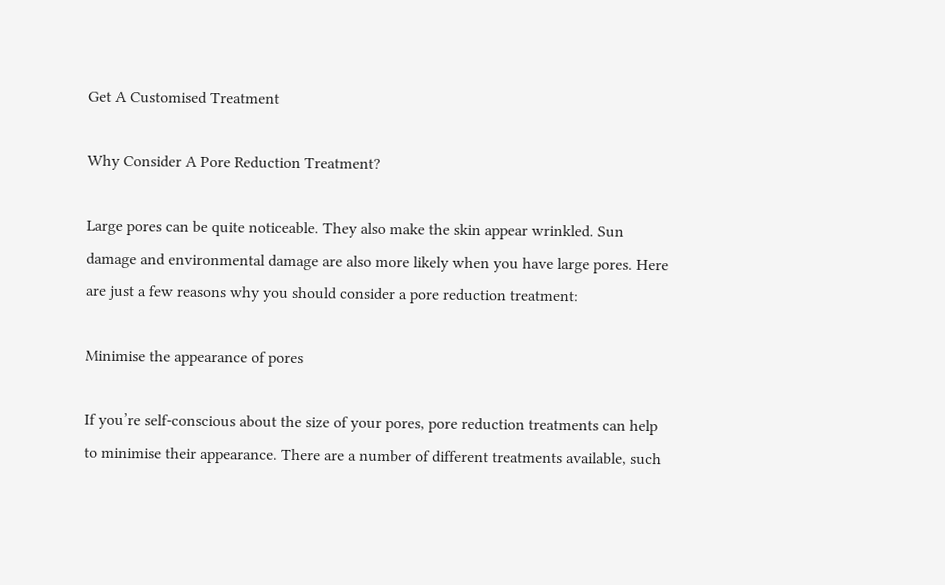Get A Customised Treatment

Why Consider A Pore Reduction Treatment?

Large pores can be quite noticeable. They also make the skin appear wrinkled. Sun damage and environmental damage are also more likely when you have large pores. Here are just a few reasons why you should consider a pore reduction treatment:

Minimise the appearance of pores

If you’re self-conscious about the size of your pores, pore reduction treatments can help to minimise their appearance. There are a number of different treatments available, such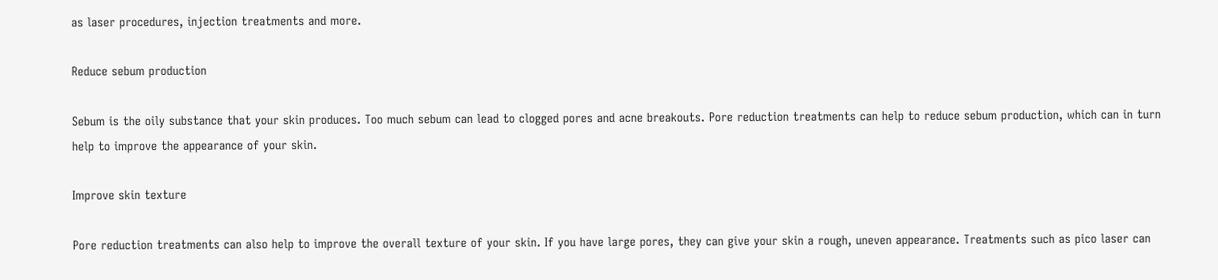as laser procedures, injection treatments and more.

Reduce sebum production

Sebum is the oily substance that your skin produces. Too much sebum can lead to clogged pores and acne breakouts. Pore reduction treatments can help to reduce sebum production, which can in turn help to improve the appearance of your skin.

Improve skin texture

Pore reduction treatments can also help to improve the overall texture of your skin. If you have large pores, they can give your skin a rough, uneven appearance. Treatments such as pico laser can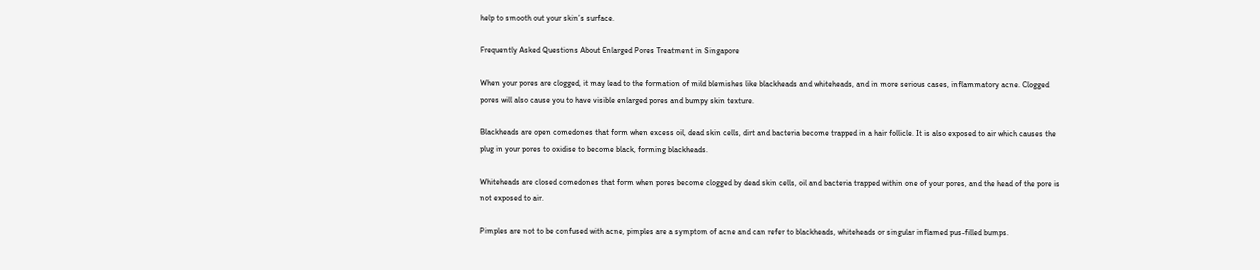help to smooth out your skin’s surface.

Frequently Asked Questions About Enlarged Pores Treatment in Singapore

When your pores are clogged, it may lead to the formation of mild blemishes like blackheads and whiteheads, and in more serious cases, inflammatory acne. Clogged pores will also cause you to have visible enlarged pores and bumpy skin texture.

Blackheads are open comedones that form when excess oil, dead skin cells, dirt and bacteria become trapped in a hair follicle. It is also exposed to air which causes the plug in your pores to oxidise to become black, forming blackheads.

Whiteheads are closed comedones that form when pores become clogged by dead skin cells, oil and bacteria trapped within one of your pores, and the head of the pore is not exposed to air.

Pimples are not to be confused with acne, pimples are a symptom of acne and can refer to blackheads, whiteheads or singular inflamed pus-filled bumps.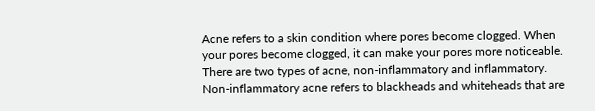Acne refers to a skin condition where pores become clogged. When your pores become clogged, it can make your pores more noticeable. There are two types of acne, non-inflammatory and inflammatory. Non-inflammatory acne refers to blackheads and whiteheads that are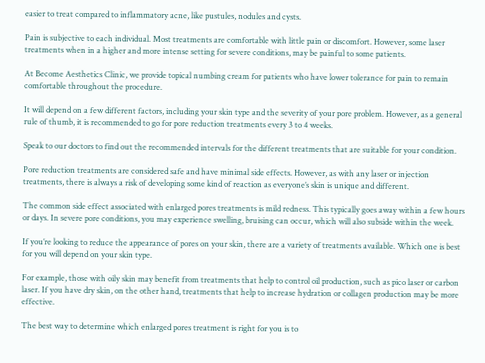easier to treat compared to inflammatory acne, like pustules, nodules and cysts.

Pain is subjective to each individual. Most treatments are comfortable with little pain or discomfort. However, some laser treatments when in a higher and more intense setting for severe conditions, may be painful to some patients.

At Become Aesthetics Clinic, we provide topical numbing cream for patients who have lower tolerance for pain to remain comfortable throughout the procedure.

It will depend on a few different factors, including your skin type and the severity of your pore problem. However, as a general rule of thumb, it is recommended to go for pore reduction treatments every 3 to 4 weeks.

Speak to our doctors to find out the recommended intervals for the different treatments that are suitable for your condition.

Pore reduction treatments are considered safe and have minimal side effects. However, as with any laser or injection treatments, there is always a risk of developing some kind of reaction as everyone’s skin is unique and different.

The common side effect associated with enlarged pores treatments is mild redness. This typically goes away within a few hours or days. In severe pore conditions, you may experience swelling, bruising can occur, which will also subside within the week.

If you’re looking to reduce the appearance of pores on your skin, there are a variety of treatments available. Which one is best for you will depend on your skin type.

For example, those with oily skin may benefit from treatments that help to control oil production, such as pico laser or carbon laser. If you have dry skin, on the other hand, treatments that help to increase hydration or collagen production may be more effective.

The best way to determine which enlarged pores treatment is right for you is to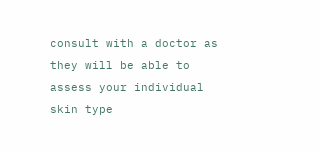consult with a doctor as they will be able to assess your individual skin type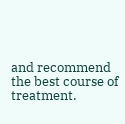and recommend the best course of treatment.